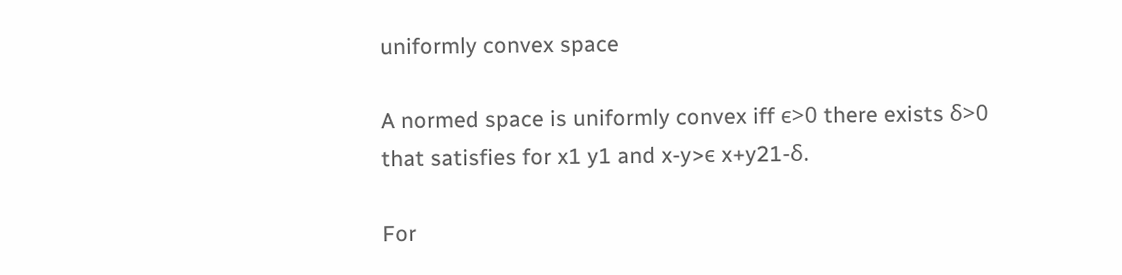uniformly convex space

A normed space is uniformly convex iff ϵ>0 there exists δ>0 that satisfies for x1 y1 and x-y>ϵ x+y21-δ.

For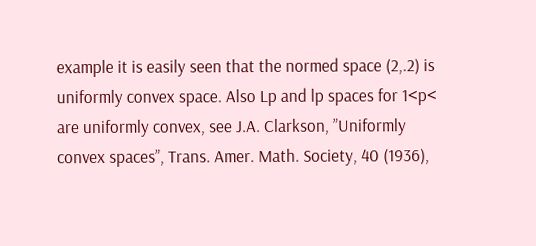example it is easily seen that the normed space (2,.2) is uniformly convex space. Also Lp and lp spaces for 1<p< are uniformly convex, see J.A. Clarkson, ”Uniformly convex spaces”, Trans. Amer. Math. Society, 40 (1936),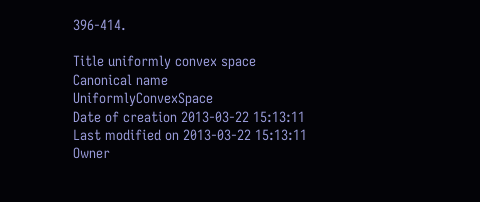396-414.

Title uniformly convex space
Canonical name UniformlyConvexSpace
Date of creation 2013-03-22 15:13:11
Last modified on 2013-03-22 15:13:11
Owner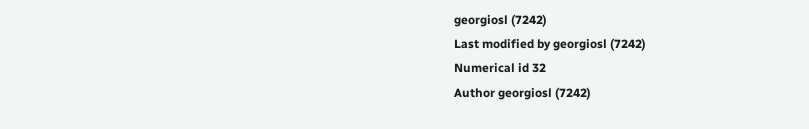georgiosl (7242)
Last modified by georgiosl (7242)
Numerical id 32
Author georgiosl (7242)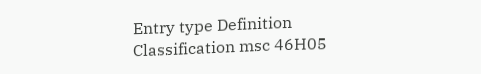Entry type Definition
Classification msc 46H05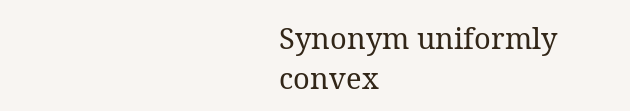Synonym uniformly convex